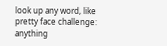look up any word, like pretty face challenge:
anything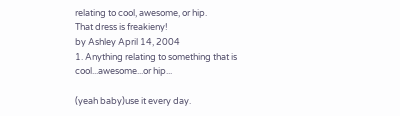relating to cool, awesome, or hip.
That dress is freakieny!
by Ashley April 14, 2004
1. Anything relating to something that is cool...awesome...or hip...

(yeah baby)use it every day.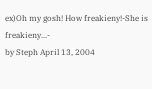ex)Oh my gosh! How freakieny!-She is freakieny...-
by Steph April 13, 2004